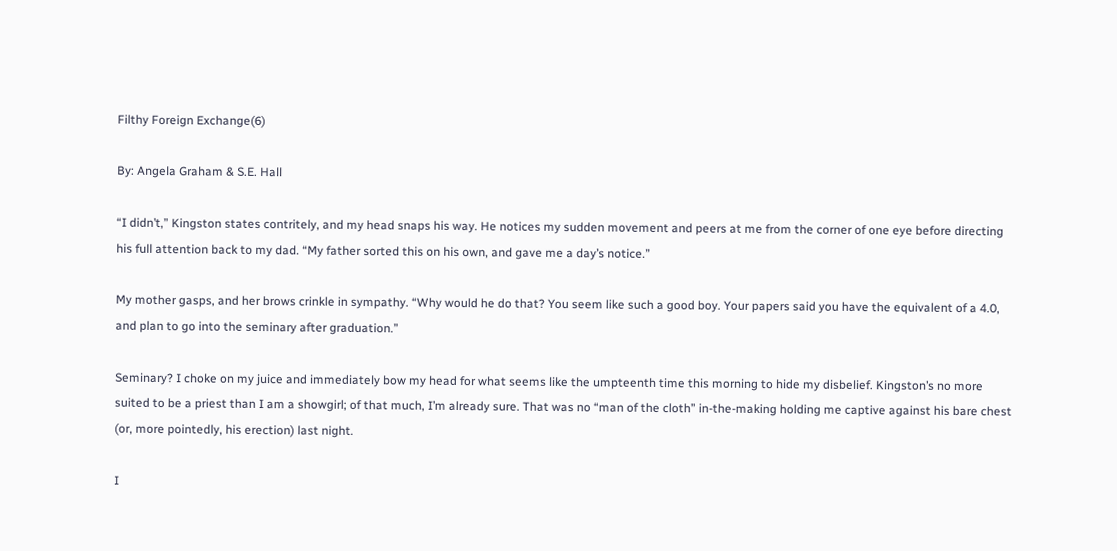Filthy Foreign Exchange(6)

By: Angela Graham & S.E. Hall

“I didn’t,” Kingston states contritely, and my head snaps his way. He notices my sudden movement and peers at me from the corner of one eye before directing his full attention back to my dad. “My father sorted this on his own, and gave me a day’s notice.”

My mother gasps, and her brows crinkle in sympathy. “Why would he do that? You seem like such a good boy. Your papers said you have the equivalent of a 4.0, and plan to go into the seminary after graduation.”

Seminary? I choke on my juice and immediately bow my head for what seems like the umpteenth time this morning to hide my disbelief. Kingston’s no more suited to be a priest than I am a showgirl; of that much, I’m already sure. That was no “man of the cloth” in-the-making holding me captive against his bare chest (or, more pointedly, his erection) last night.

I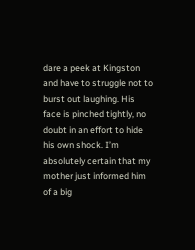dare a peek at Kingston and have to struggle not to burst out laughing. His face is pinched tightly, no doubt in an effort to hide his own shock. I’m absolutely certain that my mother just informed him of a big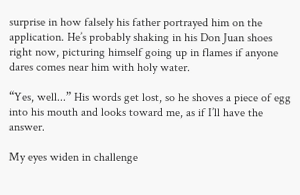surprise in how falsely his father portrayed him on the application. He’s probably shaking in his Don Juan shoes right now, picturing himself going up in flames if anyone dares comes near him with holy water.

“Yes, well...” His words get lost, so he shoves a piece of egg into his mouth and looks toward me, as if I’ll have the answer.

My eyes widen in challenge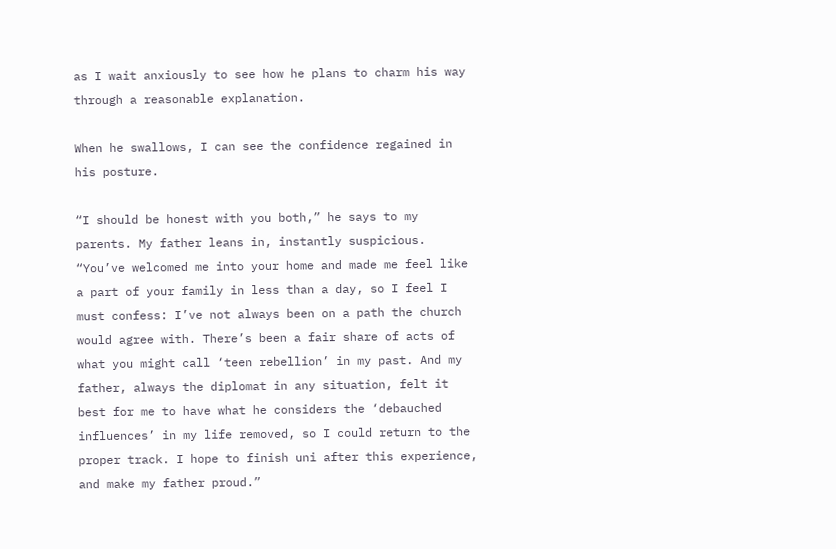as I wait anxiously to see how he plans to charm his way through a reasonable explanation.

When he swallows, I can see the confidence regained in his posture.

“I should be honest with you both,” he says to my parents. My father leans in, instantly suspicious. “You’ve welcomed me into your home and made me feel like a part of your family in less than a day, so I feel I must confess: I’ve not always been on a path the church would agree with. There’s been a fair share of acts of what you might call ‘teen rebellion’ in my past. And my father, always the diplomat in any situation, felt it best for me to have what he considers the ‘debauched influences’ in my life removed, so I could return to the proper track. I hope to finish uni after this experience, and make my father proud.”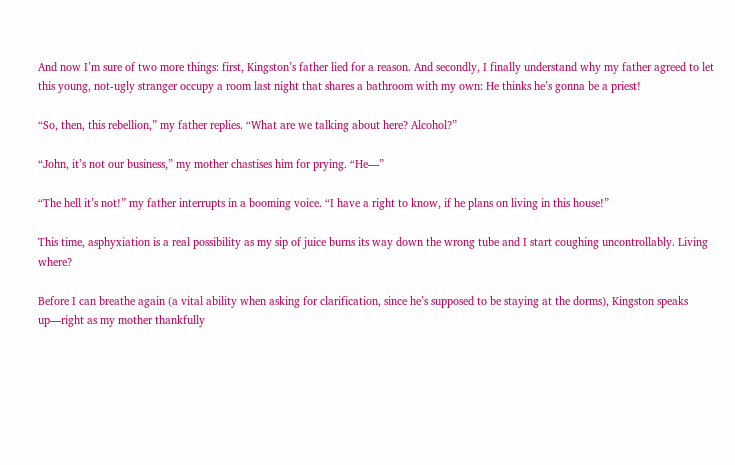And now I’m sure of two more things: first, Kingston’s father lied for a reason. And secondly, I finally understand why my father agreed to let this young, not-ugly stranger occupy a room last night that shares a bathroom with my own: He thinks he’s gonna be a priest!

“So, then, this rebellion,” my father replies. “What are we talking about here? Alcohol?”

“John, it’s not our business,” my mother chastises him for prying. “He—”

“The hell it’s not!” my father interrupts in a booming voice. “I have a right to know, if he plans on living in this house!”

This time, asphyxiation is a real possibility as my sip of juice burns its way down the wrong tube and I start coughing uncontrollably. Living where?

Before I can breathe again (a vital ability when asking for clarification, since he’s supposed to be staying at the dorms), Kingston speaks up—right as my mother thankfully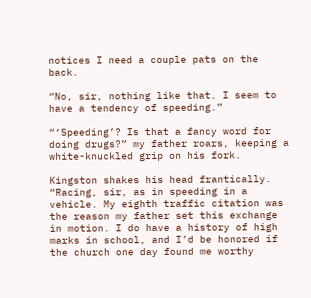notices I need a couple pats on the back.

“No, sir, nothing like that. I seem to have a tendency of speeding.”

“‘Speeding’? Is that a fancy word for doing drugs?” my father roars, keeping a white-knuckled grip on his fork.

Kingston shakes his head frantically. “Racing, sir, as in speeding in a vehicle. My eighth traffic citation was the reason my father set this exchange in motion. I do have a history of high marks in school, and I’d be honored if the church one day found me worthy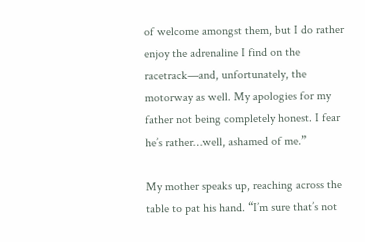of welcome amongst them, but I do rather enjoy the adrenaline I find on the racetrack—and, unfortunately, the motorway as well. My apologies for my father not being completely honest. I fear he’s rather…well, ashamed of me.”

My mother speaks up, reaching across the table to pat his hand. “I’m sure that’s not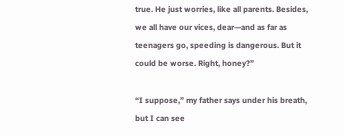true. He just worries, like all parents. Besides, we all have our vices, dear—and as far as teenagers go, speeding is dangerous. But it could be worse. Right, honey?”

“I suppose,” my father says under his breath, but I can see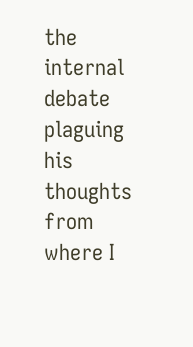the internal debate plaguing his thoughts from where I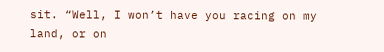sit. “Well, I won’t have you racing on my land, or on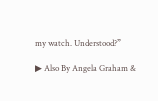my watch. Understood?”

▶ Also By Angela Graham &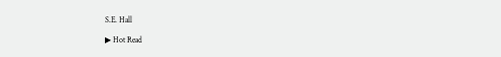S.E. Hall

▶ Hot Read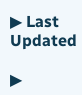▶ Last Updated

▶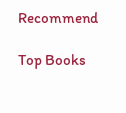Recommend

Top Books